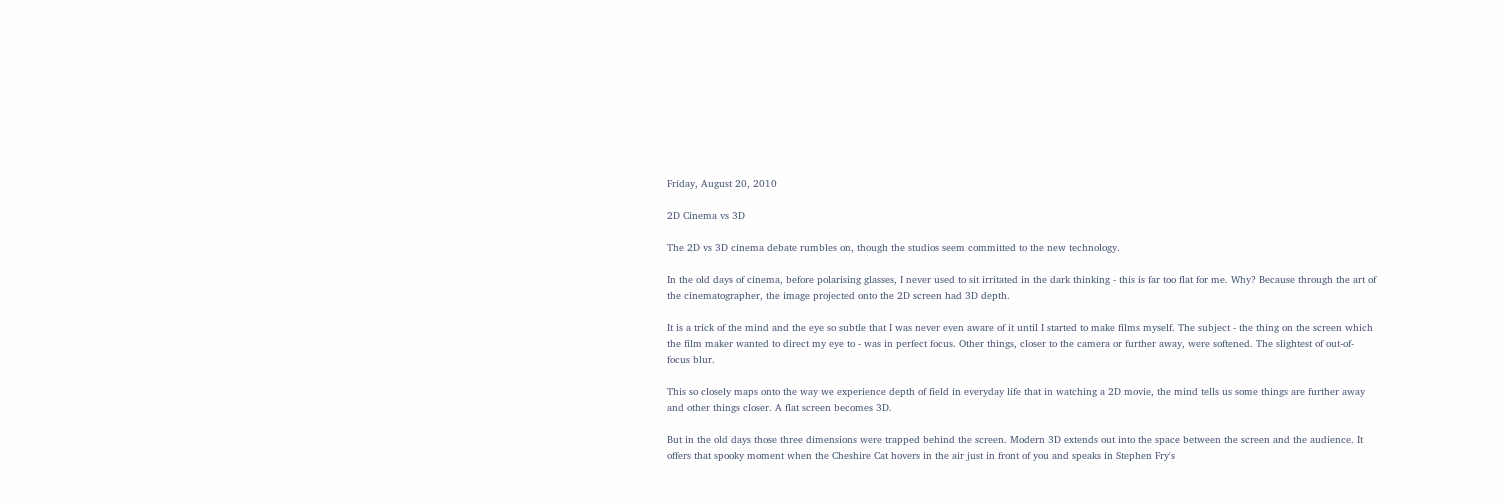Friday, August 20, 2010

2D Cinema vs 3D

The 2D vs 3D cinema debate rumbles on, though the studios seem committed to the new technology.

In the old days of cinema, before polarising glasses, I never used to sit irritated in the dark thinking - this is far too flat for me. Why? Because through the art of the cinematographer, the image projected onto the 2D screen had 3D depth.

It is a trick of the mind and the eye so subtle that I was never even aware of it until I started to make films myself. The subject - the thing on the screen which the film maker wanted to direct my eye to - was in perfect focus. Other things, closer to the camera or further away, were softened. The slightest of out-of-focus blur.

This so closely maps onto the way we experience depth of field in everyday life that in watching a 2D movie, the mind tells us some things are further away and other things closer. A flat screen becomes 3D.

But in the old days those three dimensions were trapped behind the screen. Modern 3D extends out into the space between the screen and the audience. It offers that spooky moment when the Cheshire Cat hovers in the air just in front of you and speaks in Stephen Fry's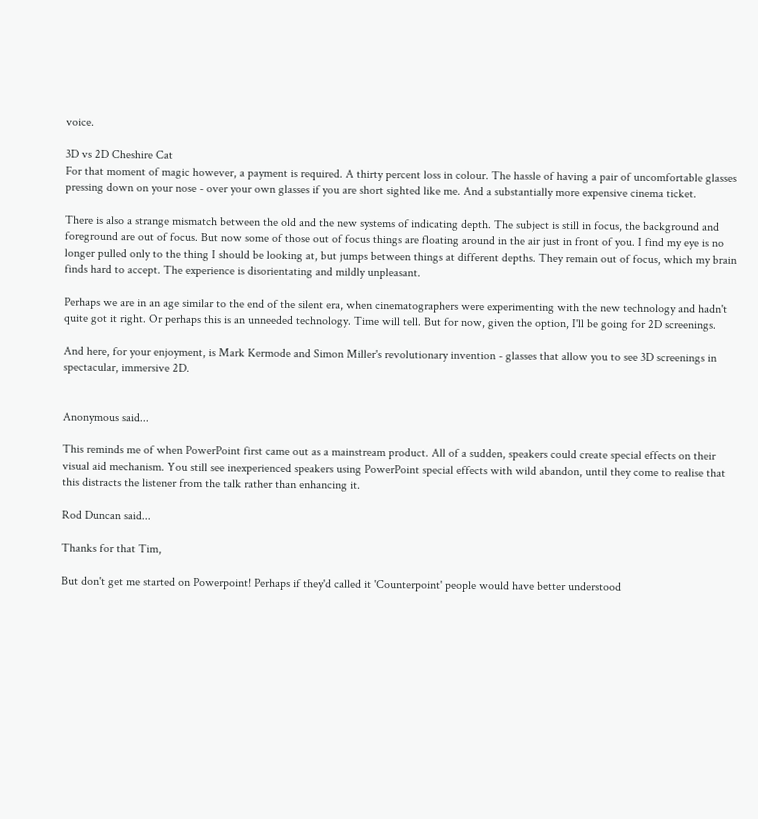voice.

3D vs 2D Cheshire Cat
For that moment of magic however, a payment is required. A thirty percent loss in colour. The hassle of having a pair of uncomfortable glasses pressing down on your nose - over your own glasses if you are short sighted like me. And a substantially more expensive cinema ticket.

There is also a strange mismatch between the old and the new systems of indicating depth. The subject is still in focus, the background and foreground are out of focus. But now some of those out of focus things are floating around in the air just in front of you. I find my eye is no longer pulled only to the thing I should be looking at, but jumps between things at different depths. They remain out of focus, which my brain finds hard to accept. The experience is disorientating and mildly unpleasant.

Perhaps we are in an age similar to the end of the silent era, when cinematographers were experimenting with the new technology and hadn't quite got it right. Or perhaps this is an unneeded technology. Time will tell. But for now, given the option, I'll be going for 2D screenings.

And here, for your enjoyment, is Mark Kermode and Simon Miller's revolutionary invention - glasses that allow you to see 3D screenings in spectacular, immersive 2D.


Anonymous said...

This reminds me of when PowerPoint first came out as a mainstream product. All of a sudden, speakers could create special effects on their visual aid mechanism. You still see inexperienced speakers using PowerPoint special effects with wild abandon, until they come to realise that this distracts the listener from the talk rather than enhancing it.

Rod Duncan said...

Thanks for that Tim,

But don't get me started on Powerpoint! Perhaps if they'd called it 'Counterpoint' people would have better understood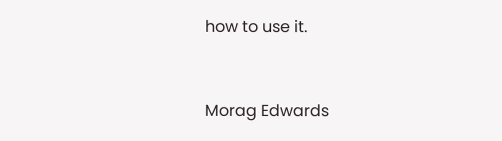how to use it.


Morag Edwards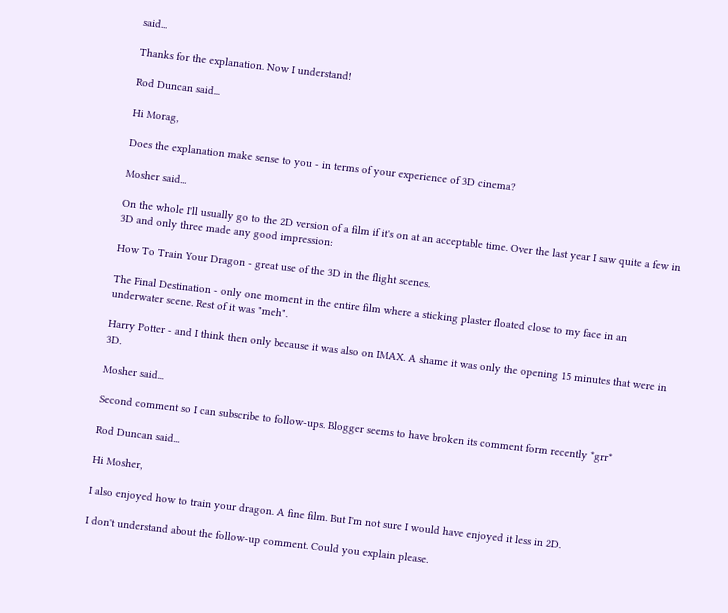said...

Thanks for the explanation. Now I understand!

Rod Duncan said...

Hi Morag,

Does the explanation make sense to you - in terms of your experience of 3D cinema?

Mosher said...

On the whole I'll usually go to the 2D version of a film if it's on at an acceptable time. Over the last year I saw quite a few in 3D and only three made any good impression:

How To Train Your Dragon - great use of the 3D in the flight scenes.

The Final Destination - only one moment in the entire film where a sticking plaster floated close to my face in an underwater scene. Rest of it was "meh".

Harry Potter - and I think then only because it was also on IMAX. A shame it was only the opening 15 minutes that were in 3D.

Mosher said...

Second comment so I can subscribe to follow-ups. Blogger seems to have broken its comment form recently *grr*

Rod Duncan said...

Hi Mosher,

I also enjoyed how to train your dragon. A fine film. But I'm not sure I would have enjoyed it less in 2D.

I don't understand about the follow-up comment. Could you explain please.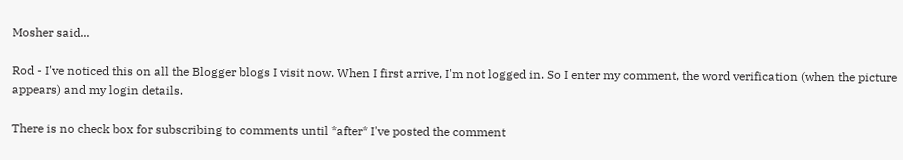Mosher said...

Rod - I've noticed this on all the Blogger blogs I visit now. When I first arrive, I'm not logged in. So I enter my comment, the word verification (when the picture appears) and my login details.

There is no check box for subscribing to comments until *after* I've posted the comment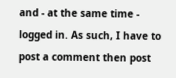and - at the same time - logged in. As such, I have to post a comment then post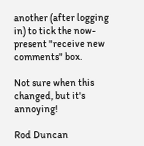another (after logging in) to tick the now-present "receive new comments" box.

Not sure when this changed, but it's annoying!

Rod Duncan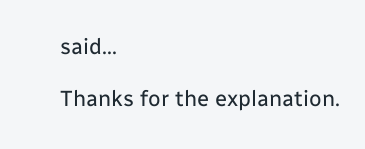said...

Thanks for the explanation.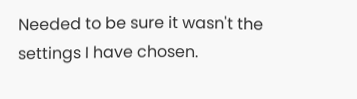Needed to be sure it wasn't the settings I have chosen.